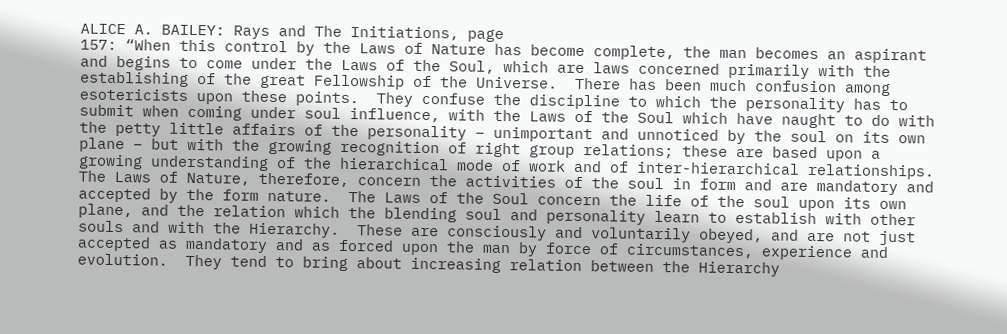ALICE A. BAILEY: Rays and The Initiations, page
157: “When this control by the Laws of Nature has become complete, the man becomes an aspirant and begins to come under the Laws of the Soul, which are laws concerned primarily with the establishing of the great Fellowship of the Universe.  There has been much confusion among esotericists upon these points.  They confuse the discipline to which the personality has to submit when coming under soul influence, with the Laws of the Soul which have naught to do with the petty little affairs of the personality – unimportant and unnoticed by the soul on its own plane – but with the growing recognition of right group relations; these are based upon a growing understanding of the hierarchical mode of work and of inter-hierarchical relationships.  The Laws of Nature, therefore, concern the activities of the soul in form and are mandatory and accepted by the form nature.  The Laws of the Soul concern the life of the soul upon its own plane, and the relation which the blending soul and personality learn to establish with other souls and with the Hierarchy.  These are consciously and voluntarily obeyed, and are not just accepted as mandatory and as forced upon the man by force of circumstances, experience and evolution.  They tend to bring about increasing relation between the Hierarchy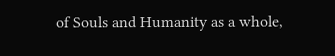of Souls and Humanity as a whole,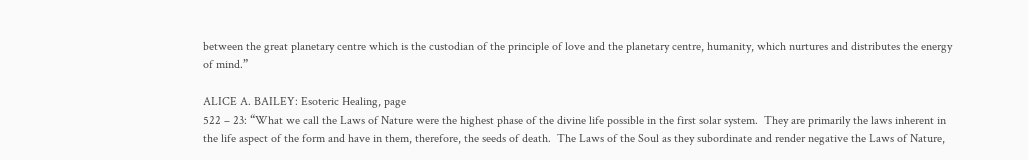between the great planetary centre which is the custodian of the principle of love and the planetary centre, humanity, which nurtures and distributes the energy of mind.”

ALICE A. BAILEY: Esoteric Healing, page
522 – 23: “What we call the Laws of Nature were the highest phase of the divine life possible in the first solar system.  They are primarily the laws inherent in the life aspect of the form and have in them, therefore, the seeds of death.  The Laws of the Soul as they subordinate and render negative the Laws of Nature,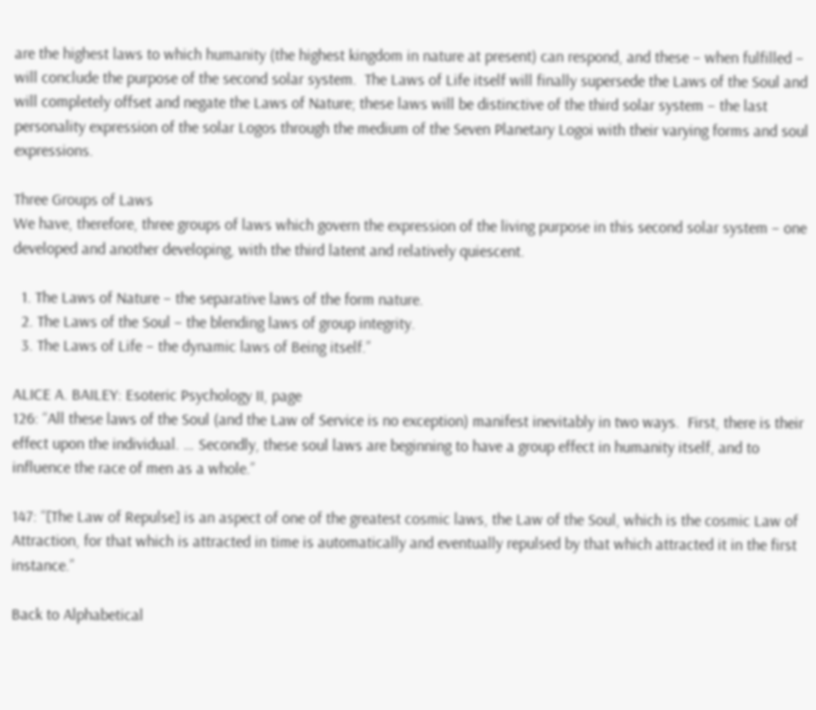are the highest laws to which humanity (the highest kingdom in nature at present) can respond, and these – when fulfilled – will conclude the purpose of the second solar system.  The Laws of Life itself will finally supersede the Laws of the Soul and will completely offset and negate the Laws of Nature; these laws will be distinctive of the third solar system – the last personality expression of the solar Logos through the medium of the Seven Planetary Logoi with their varying forms and soul expressions.

Three Groups of Laws
We have, therefore, three groups of laws which govern the expression of the living purpose in this second solar system – one developed and another developing, with the third latent and relatively quiescent.

  1. The Laws of Nature – the separative laws of the form nature.
  2. The Laws of the Soul – the blending laws of group integrity.
  3. The Laws of Life – the dynamic laws of Being itself.”

ALICE A. BAILEY: Esoteric Psychology II, page
126: “All these laws of the Soul (and the Law of Service is no exception) manifest inevitably in two ways.  First, there is their effect upon the individual. … Secondly, these soul laws are beginning to have a group effect in humanity itself, and to influence the race of men as a whole.”

147: “[The Law of Repulse] is an aspect of one of the greatest cosmic laws, the Law of the Soul, which is the cosmic Law of Attraction, for that which is attracted in time is automatically and eventually repulsed by that which attracted it in the first instance.”

Back to Alphabetical